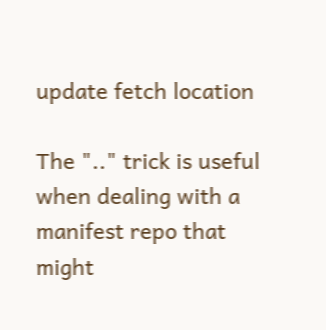update fetch location

The ".." trick is useful when dealing with a manifest repo that might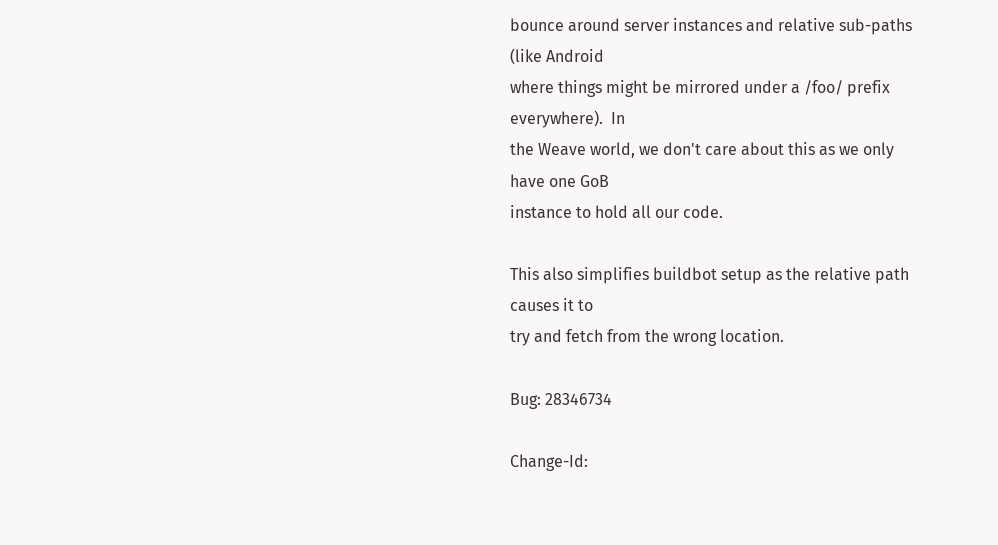bounce around server instances and relative sub-paths (like Android
where things might be mirrored under a /foo/ prefix everywhere).  In
the Weave world, we don't care about this as we only have one GoB
instance to hold all our code.

This also simplifies buildbot setup as the relative path causes it to
try and fetch from the wrong location.

Bug: 28346734

Change-Id: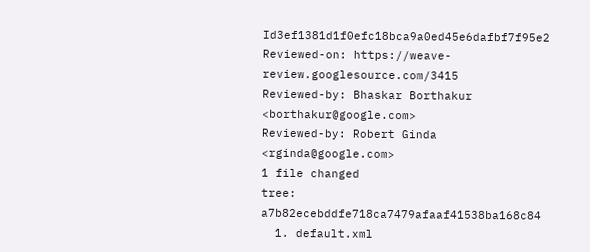Id3ef1381d1f0efc18bca9a0ed45e6dafbf7f95e2
Reviewed-on: https://weave-review.googlesource.com/3415
Reviewed-by: Bhaskar Borthakur <borthakur@google.com>
Reviewed-by: Robert Ginda <rginda@google.com>
1 file changed
tree: a7b82ecebddfe718ca7479afaaf41538ba168c84
  1. default.xml